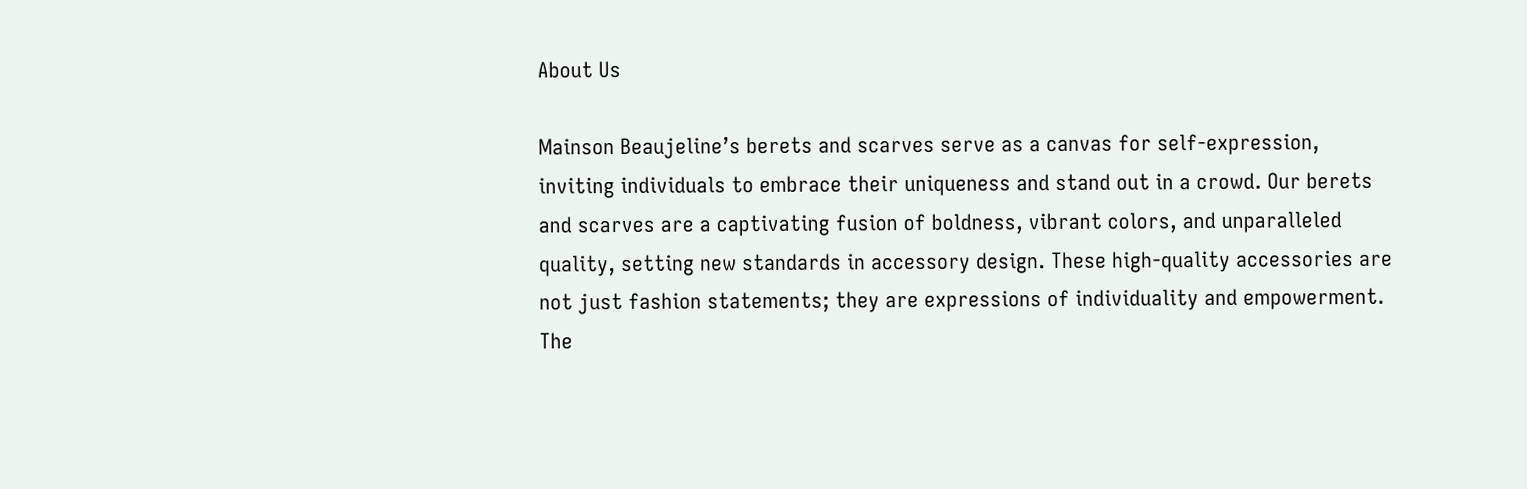About Us

Mainson Beaujeline’s berets and scarves serve as a canvas for self-expression, inviting individuals to embrace their uniqueness and stand out in a crowd. Our berets and scarves are a captivating fusion of boldness, vibrant colors, and unparalleled quality, setting new standards in accessory design. These high-quality accessories are not just fashion statements; they are expressions of individuality and empowerment. The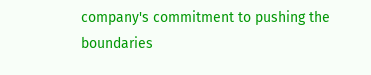company's commitment to pushing the boundaries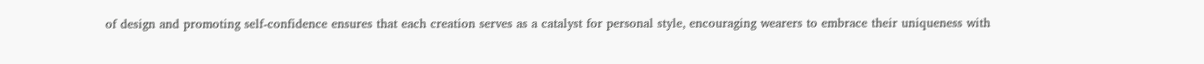of design and promoting self-confidence ensures that each creation serves as a catalyst for personal style, encouraging wearers to embrace their uniqueness with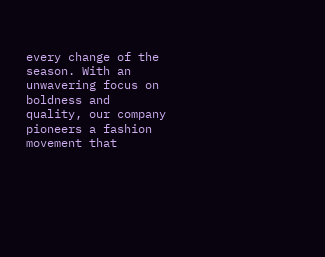every change of the season. With an unwavering focus on boldness and quality, our company pioneers a fashion movement that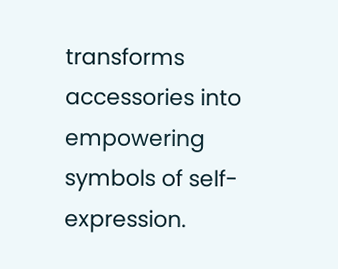transforms accessories into empowering symbols of self-expression.